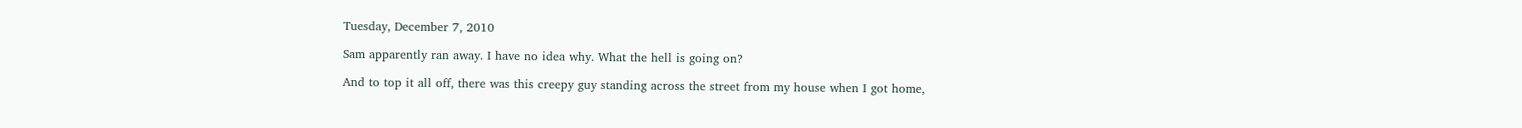Tuesday, December 7, 2010

Sam apparently ran away. I have no idea why. What the hell is going on?

And to top it all off, there was this creepy guy standing across the street from my house when I got home,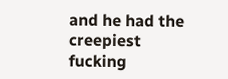and he had the creepiest fucking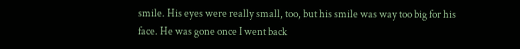smile. His eyes were really small, too, but his smile was way too big for his face. He was gone once I went back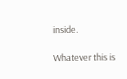inside.

Whatever this is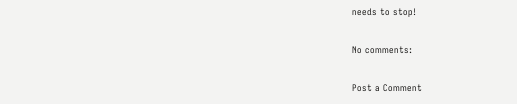needs to stop!

No comments:

Post a Comment